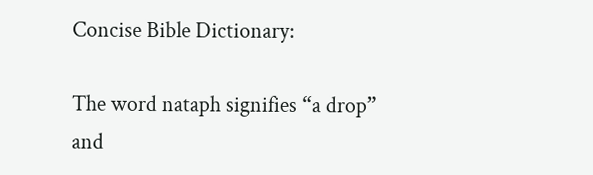Concise Bible Dictionary:

The word nataph signifies “a drop” and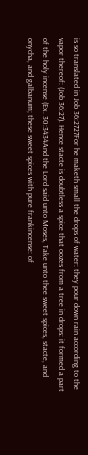is so translated in Job 36:2727For he maketh small the drops of water: they pour down rain according to the vapor thereof: (Job 36:27). Hence stacte is doubtless a spice that oozes from a tree in drops: it formed a part of the holy incense (Ex. 30:3434And the Lord said unto Moses, Take unto thee sweet spices, stacte, and onycha, and galbanum; these sweet spices with pure frankincense: of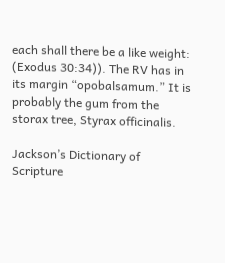each shall there be a like weight: (Exodus 30:34)). The RV has in its margin “opobalsamum.” It is probably the gum from the storax tree, Styrax officinalis.

Jackson’s Dictionary of Scripture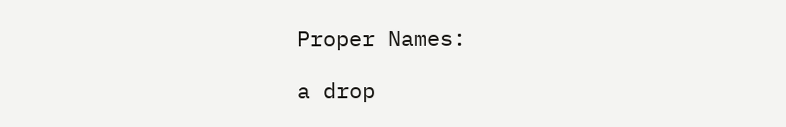Proper Names:

a drop